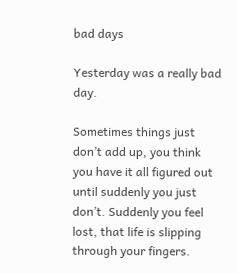bad days

Yesterday was a really bad day.

Sometimes things just don’t add up, you think you have it all figured out until suddenly you just don’t. Suddenly you feel lost, that life is slipping through your fingers.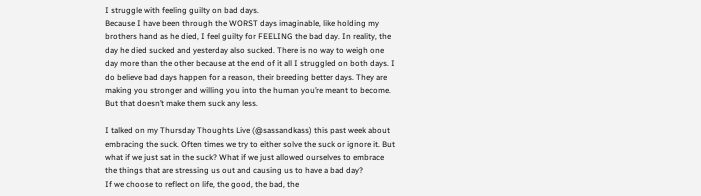I struggle with feeling guilty on bad days.
Because I have been through the WORST days imaginable, like holding my brothers hand as he died, I feel guilty for FEELING the bad day. In reality, the day he died sucked and yesterday also sucked. There is no way to weigh one day more than the other because at the end of it all I struggled on both days. I do believe bad days happen for a reason, their breeding better days. They are making you stronger and willing you into the human you’re meant to become. But that doesn’t make them suck any less.

I talked on my Thursday Thoughts Live (@sassandkass) this past week about embracing the suck. Often times we try to either solve the suck or ignore it. But what if we just sat in the suck? What if we just allowed ourselves to embrace the things that are stressing us out and causing us to have a bad day?
If we choose to reflect on life, the good, the bad, the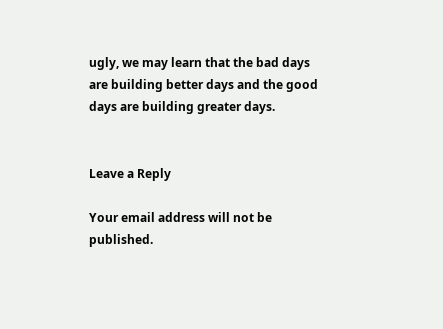ugly, we may learn that the bad days are building better days and the good days are building greater days.


Leave a Reply

Your email address will not be published.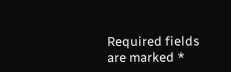Required fields are marked *